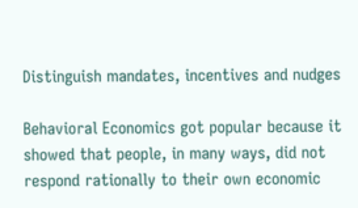Distinguish mandates, incentives and nudges

Behavioral Economics got popular because it showed that people, in many ways, did not respond rationally to their own economic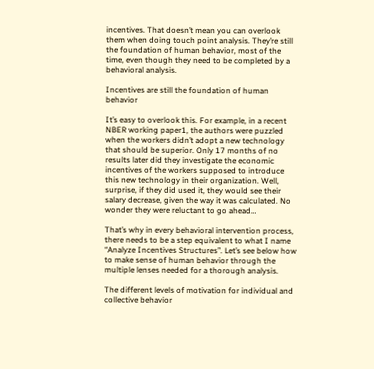incentives. That doesn’t mean you can overlook them when doing touch point analysis. They’re still the foundation of human behavior, most of the time, even though they need to be completed by a behavioral analysis.

Incentives are still the foundation of human behavior

It’s easy to overlook this. For example, in a recent NBER working paper1, the authors were puzzled when the workers didn’t adopt a new technology that should be superior. Only 17 months of no results later did they investigate the economic incentives of the workers supposed to introduce this new technology in their organization. Well, surprise, if they did used it, they would see their salary decrease, given the way it was calculated. No wonder they were reluctant to go ahead…

That’s why in every behavioral intervention process, there needs to be a step equivalent to what I name “Analyze Incentives Structures”. Let’s see below how to make sense of human behavior through the multiple lenses needed for a thorough analysis.

The different levels of motivation for individual and collective behavior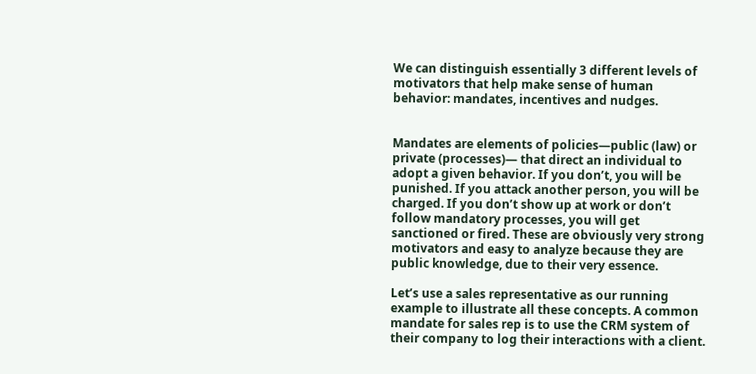We can distinguish essentially 3 different levels of motivators that help make sense of human behavior: mandates, incentives and nudges.


Mandates are elements of policies—public (law) or private (processes)— that direct an individual to adopt a given behavior. If you don’t, you will be punished. If you attack another person, you will be charged. If you don’t show up at work or don’t follow mandatory processes, you will get sanctioned or fired. These are obviously very strong motivators and easy to analyze because they are public knowledge, due to their very essence.

Let’s use a sales representative as our running example to illustrate all these concepts. A common mandate for sales rep is to use the CRM system of their company to log their interactions with a client.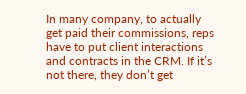In many company, to actually get paid their commissions, reps have to put client interactions and contracts in the CRM. If it’s not there, they don’t get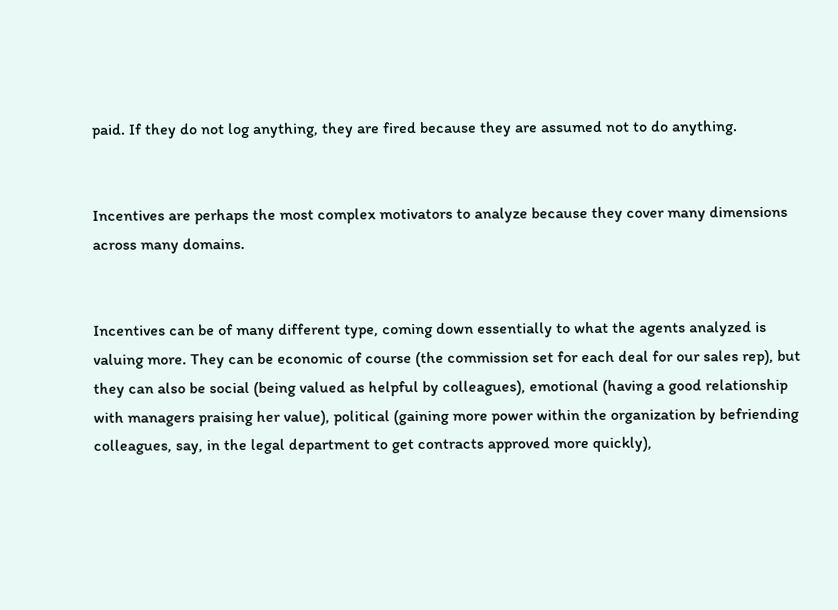paid. If they do not log anything, they are fired because they are assumed not to do anything.


Incentives are perhaps the most complex motivators to analyze because they cover many dimensions across many domains.


Incentives can be of many different type, coming down essentially to what the agents analyzed is valuing more. They can be economic of course (the commission set for each deal for our sales rep), but they can also be social (being valued as helpful by colleagues), emotional (having a good relationship with managers praising her value), political (gaining more power within the organization by befriending colleagues, say, in the legal department to get contracts approved more quickly),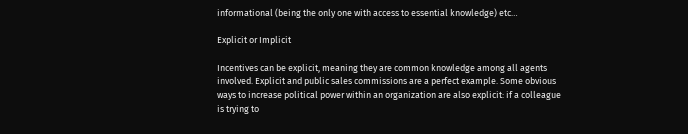informational (being the only one with access to essential knowledge) etc…

Explicit or Implicit

Incentives can be explicit, meaning they are common knowledge among all agents involved. Explicit and public sales commissions are a perfect example. Some obvious ways to increase political power within an organization are also explicit: if a colleague is trying to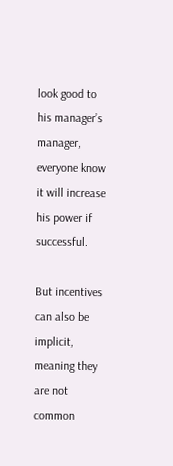look good to his manager’s manager, everyone know it will increase his power if successful.

But incentives can also be implicit, meaning they are not common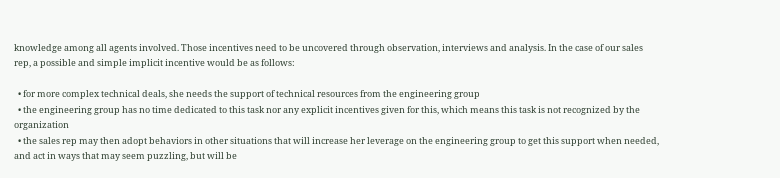knowledge among all agents involved. Those incentives need to be uncovered through observation, interviews and analysis. In the case of our sales rep, a possible and simple implicit incentive would be as follows:

  • for more complex technical deals, she needs the support of technical resources from the engineering group
  • the engineering group has no time dedicated to this task nor any explicit incentives given for this, which means this task is not recognized by the organization
  • the sales rep may then adopt behaviors in other situations that will increase her leverage on the engineering group to get this support when needed, and act in ways that may seem puzzling, but will be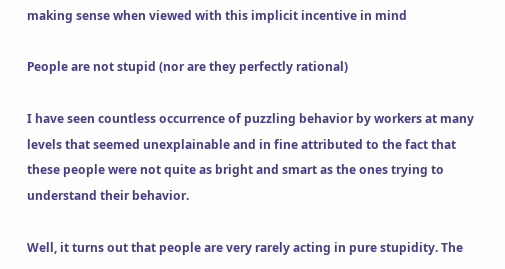making sense when viewed with this implicit incentive in mind

People are not stupid (nor are they perfectly rational)

I have seen countless occurrence of puzzling behavior by workers at many levels that seemed unexplainable and in fine attributed to the fact that these people were not quite as bright and smart as the ones trying to understand their behavior.

Well, it turns out that people are very rarely acting in pure stupidity. The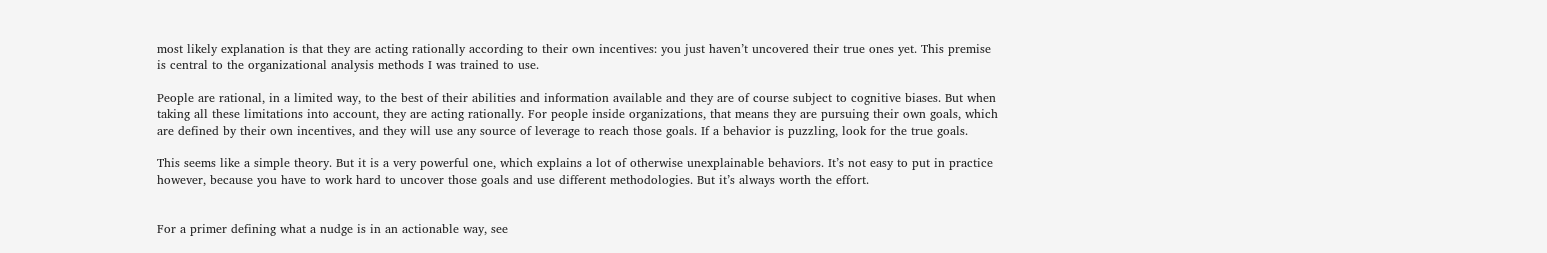most likely explanation is that they are acting rationally according to their own incentives: you just haven’t uncovered their true ones yet. This premise is central to the organizational analysis methods I was trained to use.

People are rational, in a limited way, to the best of their abilities and information available and they are of course subject to cognitive biases. But when taking all these limitations into account, they are acting rationally. For people inside organizations, that means they are pursuing their own goals, which are defined by their own incentives, and they will use any source of leverage to reach those goals. If a behavior is puzzling, look for the true goals.

This seems like a simple theory. But it is a very powerful one, which explains a lot of otherwise unexplainable behaviors. It’s not easy to put in practice however, because you have to work hard to uncover those goals and use different methodologies. But it’s always worth the effort.


For a primer defining what a nudge is in an actionable way, see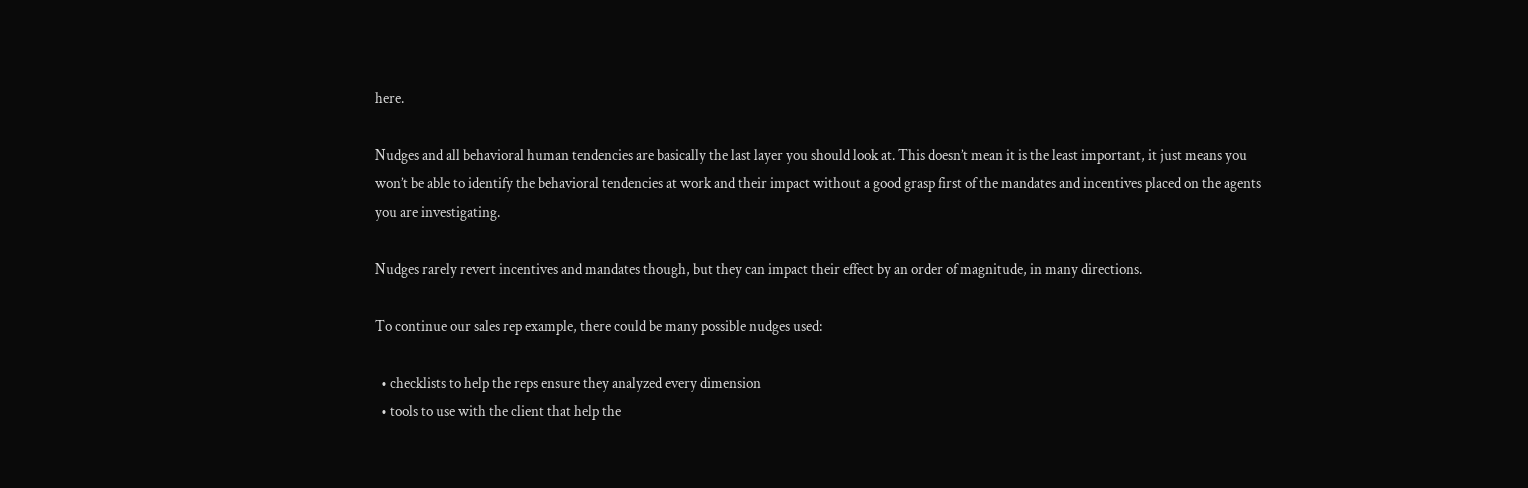here.

Nudges and all behavioral human tendencies are basically the last layer you should look at. This doesn’t mean it is the least important, it just means you won’t be able to identify the behavioral tendencies at work and their impact without a good grasp first of the mandates and incentives placed on the agents you are investigating.

Nudges rarely revert incentives and mandates though, but they can impact their effect by an order of magnitude, in many directions.

To continue our sales rep example, there could be many possible nudges used:

  • checklists to help the reps ensure they analyzed every dimension
  • tools to use with the client that help the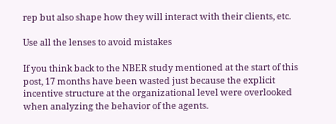rep but also shape how they will interact with their clients, etc.

Use all the lenses to avoid mistakes

If you think back to the NBER study mentioned at the start of this post, 17 months have been wasted just because the explicit incentive structure at the organizational level were overlooked when analyzing the behavior of the agents.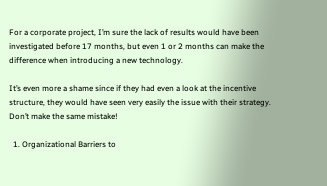For a corporate project, I’m sure the lack of results would have been investigated before 17 months, but even 1 or 2 months can make the difference when introducing a new technology.

It’s even more a shame since if they had even a look at the incentive structure, they would have seen very easily the issue with their strategy. Don’t make the same mistake!

  1. Organizational Barriers to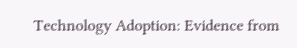Technology Adoption: Evidence from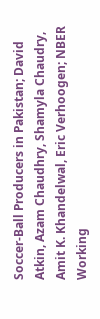Soccer-Ball Producers in Pakistan; David Atkin, Azam Chaudhry, Shamyla Chaudry, Amit K. Khandelwal, Eric Verhoogen; NBER Working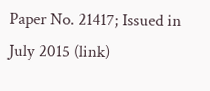Paper No. 21417; Issued in July 2015 (link)